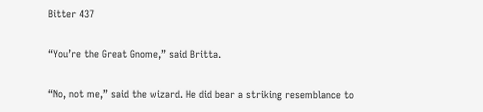Bitter 437

“You’re the Great Gnome,” said Britta.

“No, not me,” said the wizard. He did bear a striking resemblance to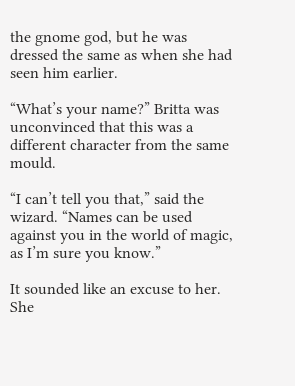the gnome god, but he was dressed the same as when she had seen him earlier.

“What’s your name?” Britta was unconvinced that this was a different character from the same mould.

“I can’t tell you that,” said the wizard. “Names can be used against you in the world of magic, as I’m sure you know.”

It sounded like an excuse to her. She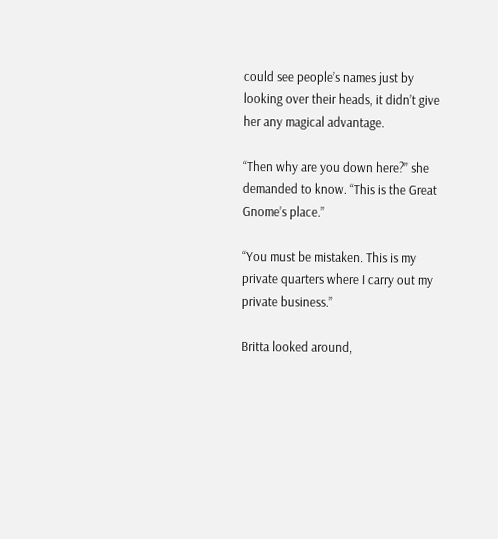could see people’s names just by looking over their heads, it didn’t give her any magical advantage.

“Then why are you down here?” she demanded to know. “This is the Great Gnome’s place.”

“You must be mistaken. This is my private quarters where I carry out my private business.”

Britta looked around,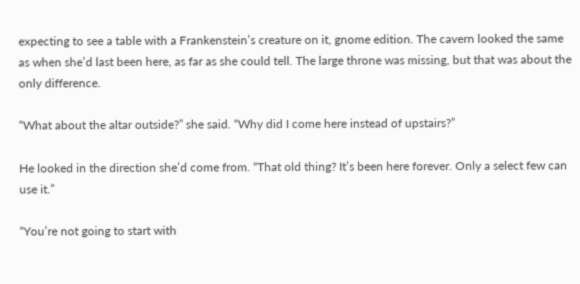expecting to see a table with a Frankenstein’s creature on it, gnome edition. The cavern looked the same as when she’d last been here, as far as she could tell. The large throne was missing, but that was about the only difference.

“What about the altar outside?” she said. “Why did I come here instead of upstairs?”

He looked in the direction she’d come from. “That old thing? It’s been here forever. Only a select few can use it.”

“You’re not going to start with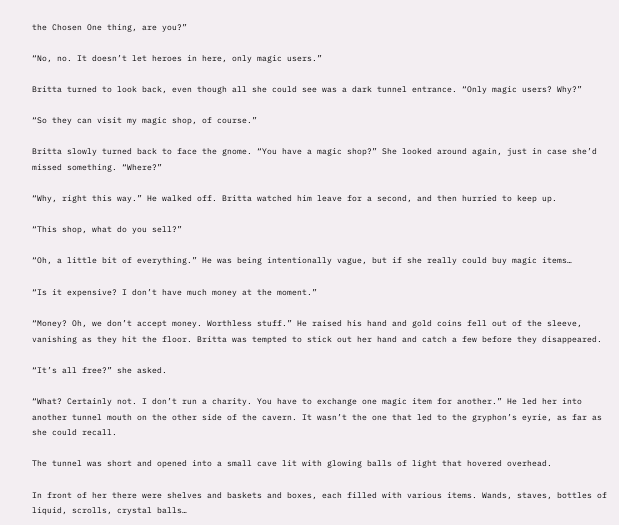the Chosen One thing, are you?”

“No, no. It doesn’t let heroes in here, only magic users.”

Britta turned to look back, even though all she could see was a dark tunnel entrance. “Only magic users? Why?”

“So they can visit my magic shop, of course.”

Britta slowly turned back to face the gnome. “You have a magic shop?” She looked around again, just in case she’d missed something. “Where?”

“Why, right this way.” He walked off. Britta watched him leave for a second, and then hurried to keep up.

“This shop, what do you sell?”

“Oh, a little bit of everything.” He was being intentionally vague, but if she really could buy magic items…

“Is it expensive? I don’t have much money at the moment.”

“Money? Oh, we don’t accept money. Worthless stuff.” He raised his hand and gold coins fell out of the sleeve, vanishing as they hit the floor. Britta was tempted to stick out her hand and catch a few before they disappeared.

“It’s all free?” she asked.

“What? Certainly not. I don’t run a charity. You have to exchange one magic item for another.” He led her into another tunnel mouth on the other side of the cavern. It wasn’t the one that led to the gryphon’s eyrie, as far as she could recall.

The tunnel was short and opened into a small cave lit with glowing balls of light that hovered overhead.

In front of her there were shelves and baskets and boxes, each filled with various items. Wands, staves, bottles of liquid, scrolls, crystal balls…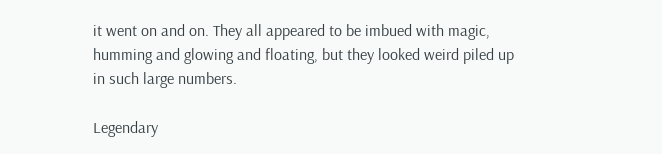it went on and on. They all appeared to be imbued with magic, humming and glowing and floating, but they looked weird piled up in such large numbers.

Legendary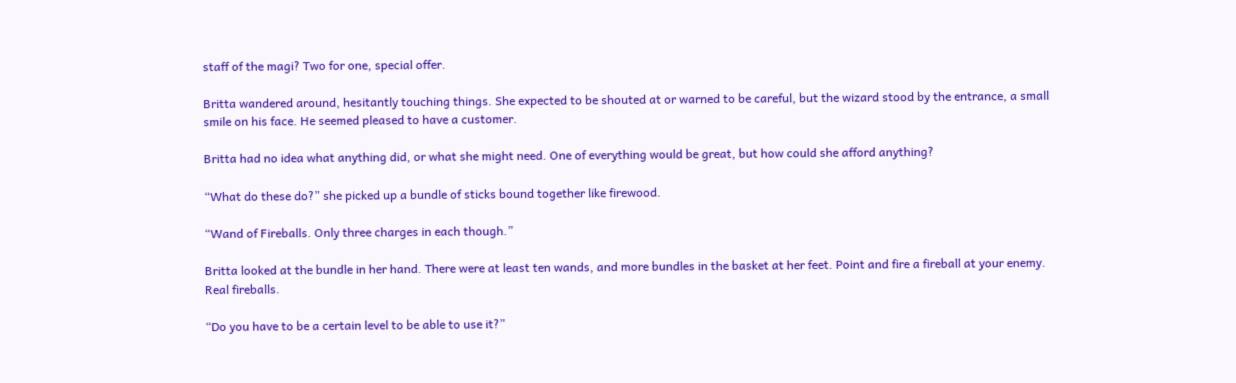staff of the magi? Two for one, special offer.

Britta wandered around, hesitantly touching things. She expected to be shouted at or warned to be careful, but the wizard stood by the entrance, a small smile on his face. He seemed pleased to have a customer.

Britta had no idea what anything did, or what she might need. One of everything would be great, but how could she afford anything?

“What do these do?” she picked up a bundle of sticks bound together like firewood.

“Wand of Fireballs. Only three charges in each though.”

Britta looked at the bundle in her hand. There were at least ten wands, and more bundles in the basket at her feet. Point and fire a fireball at your enemy. Real fireballs.

“Do you have to be a certain level to be able to use it?”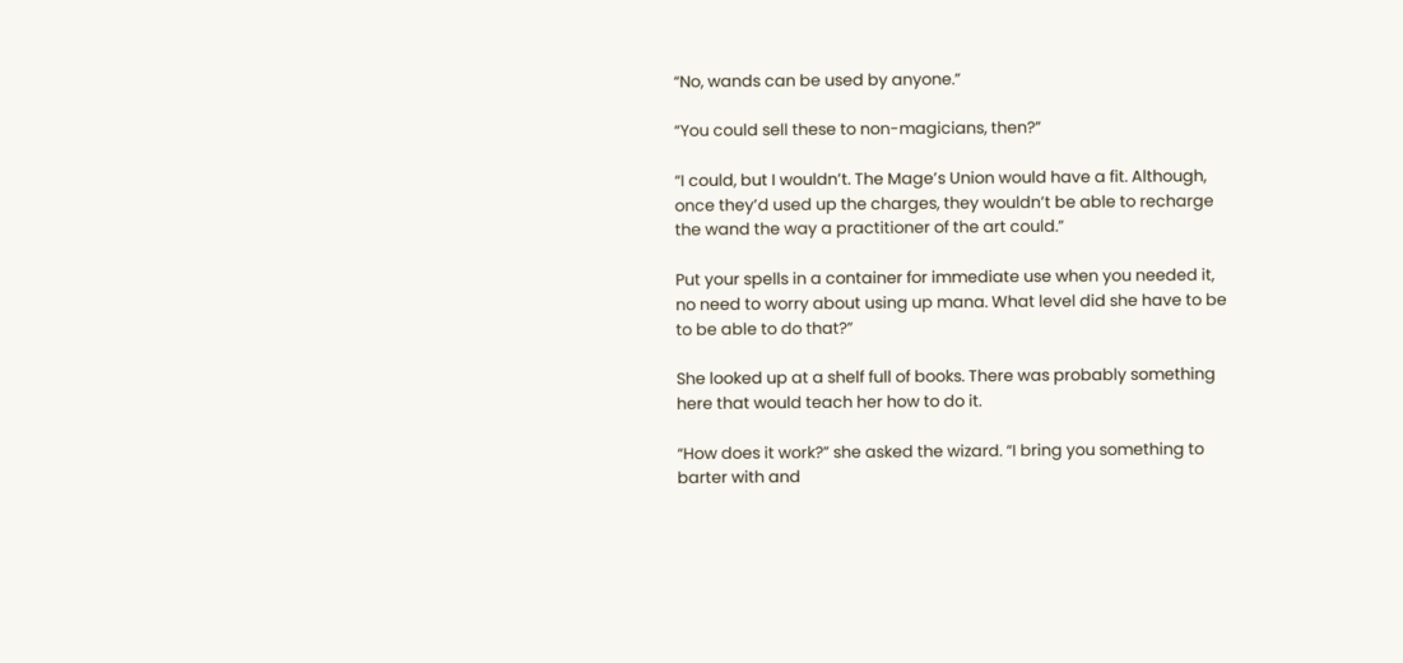“No, wands can be used by anyone.”

“You could sell these to non-magicians, then?”

“I could, but I wouldn’t. The Mage’s Union would have a fit. Although, once they’d used up the charges, they wouldn’t be able to recharge the wand the way a practitioner of the art could.”

Put your spells in a container for immediate use when you needed it, no need to worry about using up mana. What level did she have to be to be able to do that?”

She looked up at a shelf full of books. There was probably something here that would teach her how to do it.

“How does it work?” she asked the wizard. “I bring you something to barter with and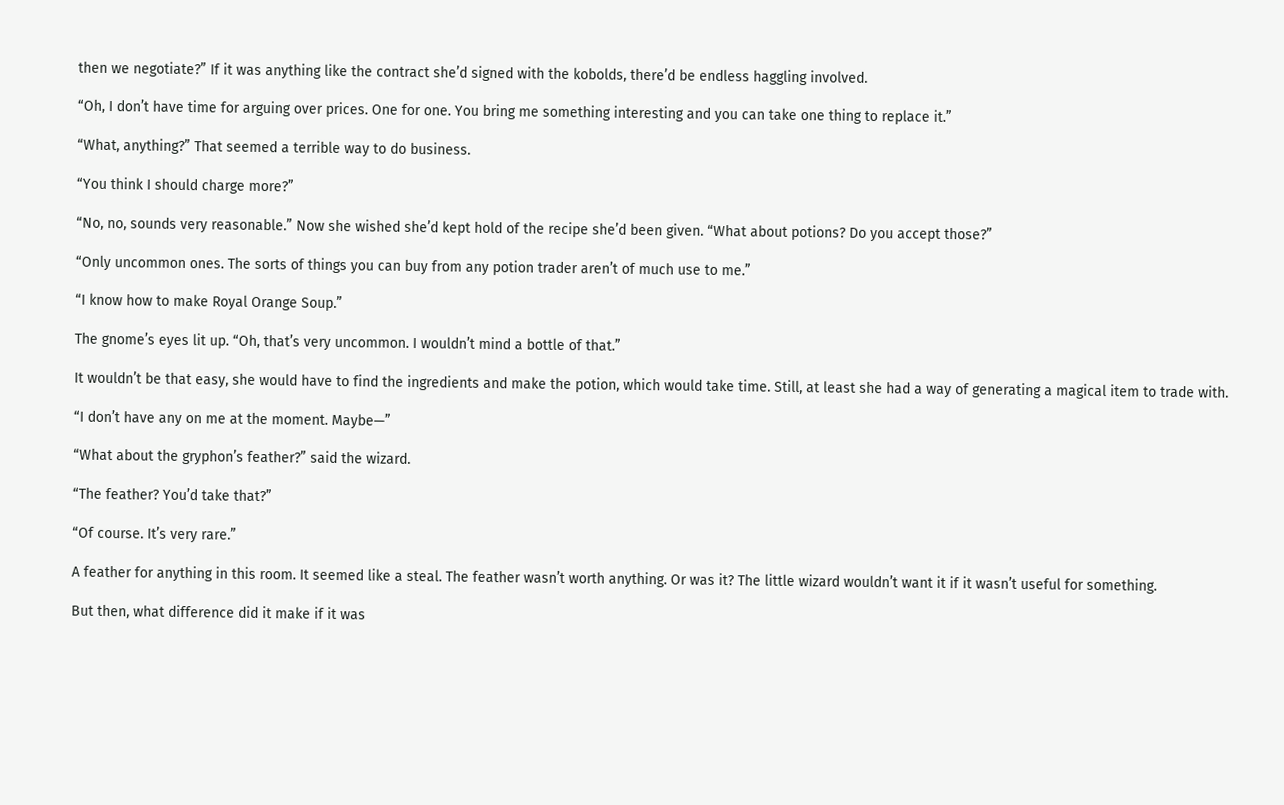then we negotiate?” If it was anything like the contract she’d signed with the kobolds, there’d be endless haggling involved.

“Oh, I don’t have time for arguing over prices. One for one. You bring me something interesting and you can take one thing to replace it.”

“What, anything?” That seemed a terrible way to do business.

“You think I should charge more?”

“No, no, sounds very reasonable.” Now she wished she’d kept hold of the recipe she’d been given. “What about potions? Do you accept those?”

“Only uncommon ones. The sorts of things you can buy from any potion trader aren’t of much use to me.”

“I know how to make Royal Orange Soup.”

The gnome’s eyes lit up. “Oh, that’s very uncommon. I wouldn’t mind a bottle of that.”

It wouldn’t be that easy, she would have to find the ingredients and make the potion, which would take time. Still, at least she had a way of generating a magical item to trade with.

“I don’t have any on me at the moment. Maybe—”

“What about the gryphon’s feather?” said the wizard.

“The feather? You’d take that?”

“Of course. It’s very rare.”

A feather for anything in this room. It seemed like a steal. The feather wasn’t worth anything. Or was it? The little wizard wouldn’t want it if it wasn’t useful for something.

But then, what difference did it make if it was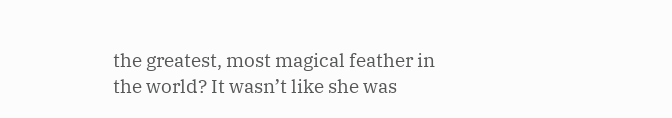the greatest, most magical feather in the world? It wasn’t like she was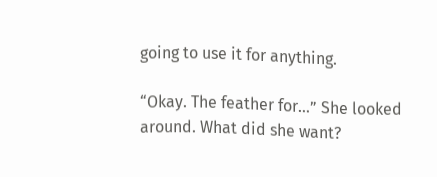going to use it for anything.

“Okay. The feather for…” She looked around. What did she want?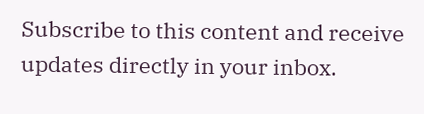Subscribe to this content and receive updates directly in your inbox.